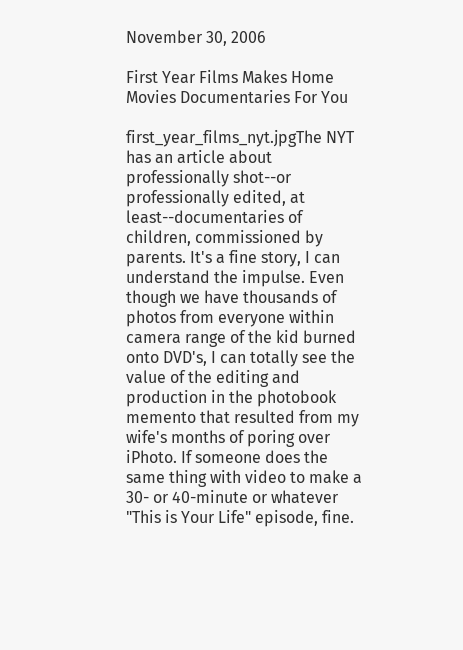November 30, 2006

First Year Films Makes Home Movies Documentaries For You

first_year_films_nyt.jpgThe NYT has an article about professionally shot--or professionally edited, at least--documentaries of children, commissioned by parents. It's a fine story, I can understand the impulse. Even though we have thousands of photos from everyone within camera range of the kid burned onto DVD's, I can totally see the value of the editing and production in the photobook memento that resulted from my wife's months of poring over iPhoto. If someone does the same thing with video to make a 30- or 40-minute or whatever "This is Your Life" episode, fine.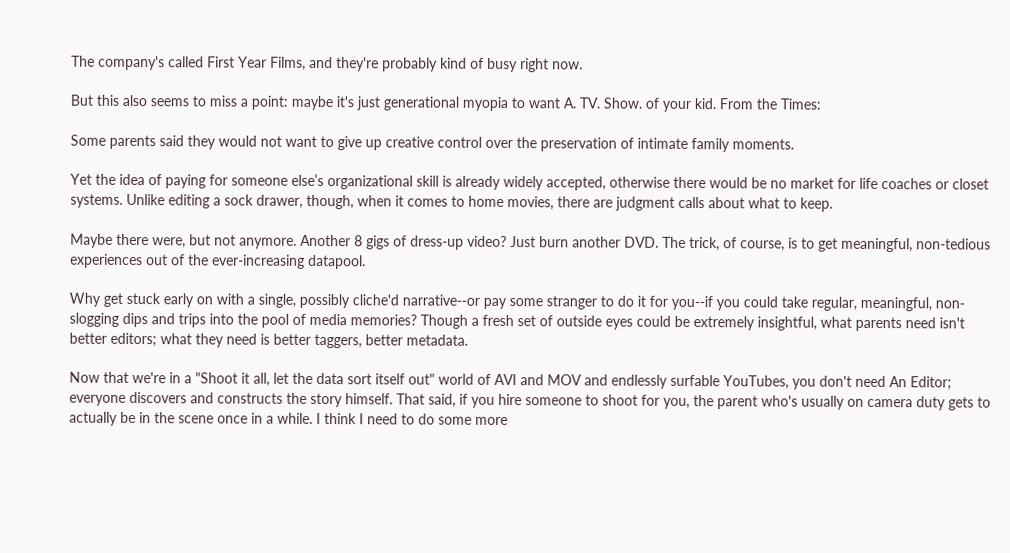The company's called First Year Films, and they're probably kind of busy right now.

But this also seems to miss a point: maybe it's just generational myopia to want A. TV. Show. of your kid. From the Times:

Some parents said they would not want to give up creative control over the preservation of intimate family moments.

Yet the idea of paying for someone else’s organizational skill is already widely accepted, otherwise there would be no market for life coaches or closet systems. Unlike editing a sock drawer, though, when it comes to home movies, there are judgment calls about what to keep.

Maybe there were, but not anymore. Another 8 gigs of dress-up video? Just burn another DVD. The trick, of course, is to get meaningful, non-tedious experiences out of the ever-increasing datapool.

Why get stuck early on with a single, possibly cliche'd narrative--or pay some stranger to do it for you--if you could take regular, meaningful, non-slogging dips and trips into the pool of media memories? Though a fresh set of outside eyes could be extremely insightful, what parents need isn't better editors; what they need is better taggers, better metadata.

Now that we're in a "Shoot it all, let the data sort itself out" world of AVI and MOV and endlessly surfable YouTubes, you don't need An Editor; everyone discovers and constructs the story himself. That said, if you hire someone to shoot for you, the parent who's usually on camera duty gets to actually be in the scene once in a while. I think I need to do some more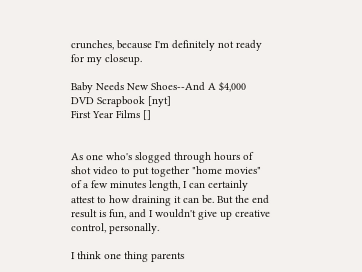crunches, because I'm definitely not ready for my closeup.

Baby Needs New Shoes--And A $4,000 DVD Scrapbook [nyt]
First Year Films []


As one who's slogged through hours of shot video to put together "home movies" of a few minutes length, I can certainly attest to how draining it can be. But the end result is fun, and I wouldn't give up creative control, personally.

I think one thing parents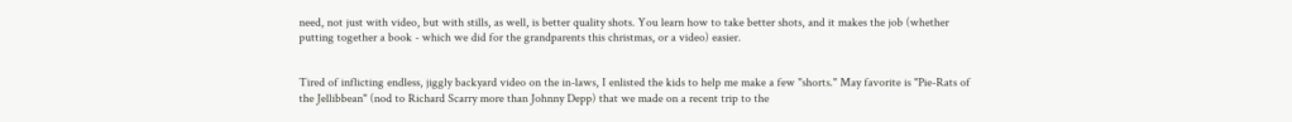need, not just with video, but with stills, as well, is better quality shots. You learn how to take better shots, and it makes the job (whether putting together a book - which we did for the grandparents this christmas, or a video) easier.


Tired of inflicting endless, jiggly backyard video on the in-laws, I enlisted the kids to help me make a few "shorts." May favorite is "Pie-Rats of the Jellibbean" (nod to Richard Scarry more than Johnny Depp) that we made on a recent trip to the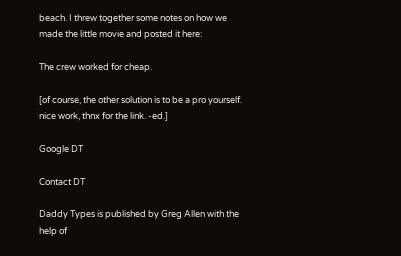beach. I threw together some notes on how we made the little movie and posted it here:

The crew worked for cheap.

[of course, the other solution is to be a pro yourself. nice work, thnx for the link. -ed.]

Google DT

Contact DT

Daddy Types is published by Greg Allen with the help of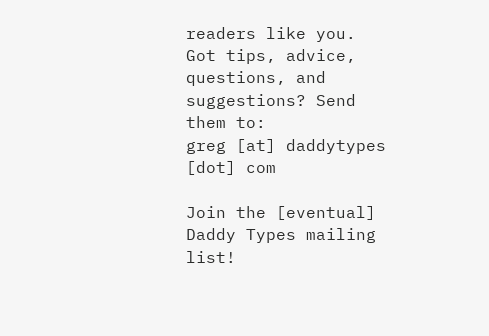readers like you.
Got tips, advice, questions, and suggestions? Send them to:
greg [at] daddytypes [dot] com

Join the [eventual] Daddy Types mailing list!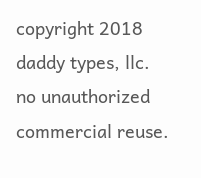copyright 2018 daddy types, llc.
no unauthorized commercial reuse.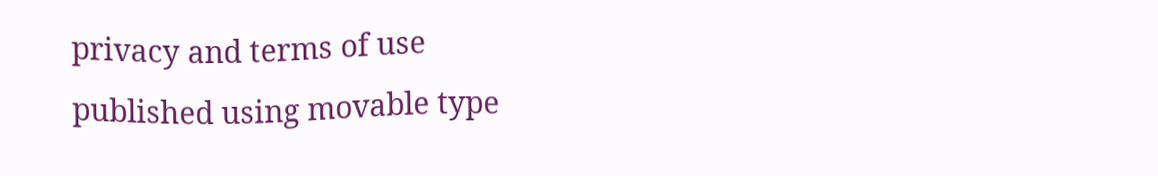privacy and terms of use
published using movable type